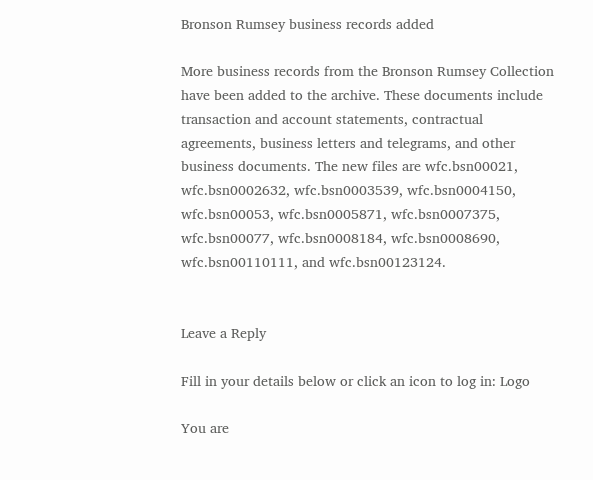Bronson Rumsey business records added

More business records from the Bronson Rumsey Collection have been added to the archive. These documents include transaction and account statements, contractual agreements, business letters and telegrams, and other business documents. The new files are wfc.bsn00021, wfc.bsn0002632, wfc.bsn0003539, wfc.bsn0004150, wfc.bsn00053, wfc.bsn0005871, wfc.bsn0007375, wfc.bsn00077, wfc.bsn0008184, wfc.bsn0008690, wfc.bsn00110111, and wfc.bsn00123124.


Leave a Reply

Fill in your details below or click an icon to log in: Logo

You are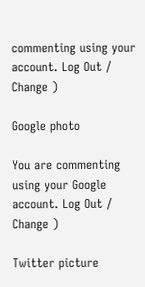commenting using your account. Log Out /  Change )

Google photo

You are commenting using your Google account. Log Out /  Change )

Twitter picture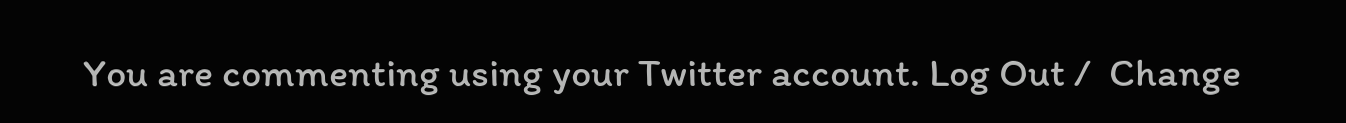You are commenting using your Twitter account. Log Out /  Change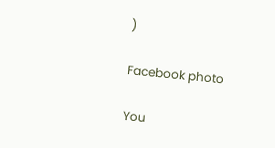)

Facebook photo

You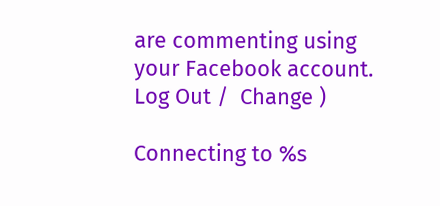are commenting using your Facebook account. Log Out /  Change )

Connecting to %s